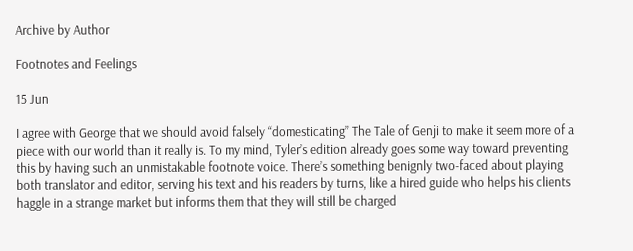Archive by Author

Footnotes and Feelings

15 Jun

I agree with George that we should avoid falsely “domesticating” The Tale of Genji to make it seem more of a piece with our world than it really is. To my mind, Tyler’s edition already goes some way toward preventing this by having such an unmistakable footnote voice. There’s something benignly two-faced about playing both translator and editor, serving his text and his readers by turns, like a hired guide who helps his clients haggle in a strange market but informs them that they will still be charged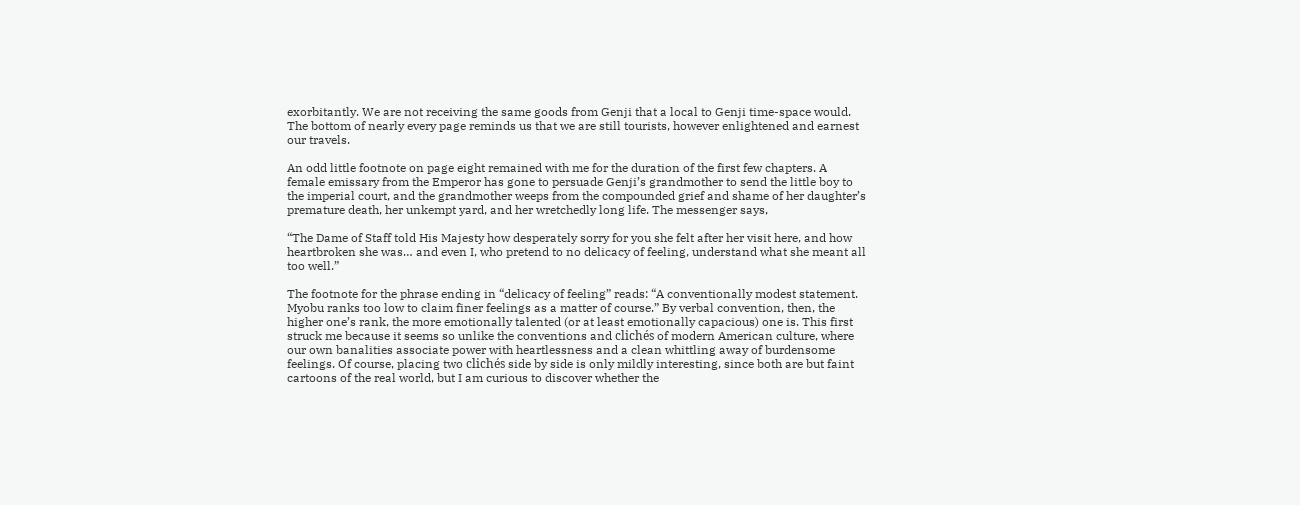exorbitantly. We are not receiving the same goods from Genji that a local to Genji time-space would. The bottom of nearly every page reminds us that we are still tourists, however enlightened and earnest our travels.

An odd little footnote on page eight remained with me for the duration of the first few chapters. A female emissary from the Emperor has gone to persuade Genji’s grandmother to send the little boy to the imperial court, and the grandmother weeps from the compounded grief and shame of her daughter’s premature death, her unkempt yard, and her wretchedly long life. The messenger says,

“The Dame of Staff told His Majesty how desperately sorry for you she felt after her visit here, and how heartbroken she was… and even I, who pretend to no delicacy of feeling, understand what she meant all too well.”

The footnote for the phrase ending in “delicacy of feeling” reads: “A conventionally modest statement. Myobu ranks too low to claim finer feelings as a matter of course.” By verbal convention, then, the higher one’s rank, the more emotionally talented (or at least emotionally capacious) one is. This first struck me because it seems so unlike the conventions and clichés of modern American culture, where our own banalities associate power with heartlessness and a clean whittling away of burdensome feelings. Of course, placing two clichés side by side is only mildly interesting, since both are but faint cartoons of the real world, but I am curious to discover whether the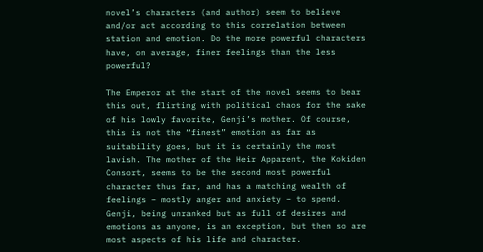novel’s characters (and author) seem to believe and/or act according to this correlation between station and emotion. Do the more powerful characters have, on average, finer feelings than the less powerful?

The Emperor at the start of the novel seems to bear this out, flirting with political chaos for the sake of his lowly favorite, Genji’s mother. Of course, this is not the “finest” emotion as far as suitability goes, but it is certainly the most lavish. The mother of the Heir Apparent, the Kokiden Consort, seems to be the second most powerful character thus far, and has a matching wealth of feelings – mostly anger and anxiety – to spend. Genji, being unranked but as full of desires and emotions as anyone, is an exception, but then so are most aspects of his life and character.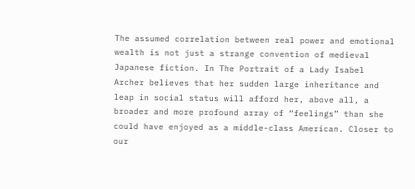The assumed correlation between real power and emotional wealth is not just a strange convention of medieval Japanese fiction. In The Portrait of a Lady Isabel Archer believes that her sudden large inheritance and leap in social status will afford her, above all, a broader and more profound array of “feelings” than she could have enjoyed as a middle-class American. Closer to our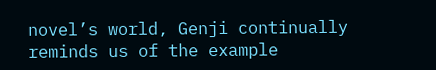novel’s world, Genji continually reminds us of the example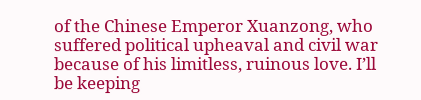of the Chinese Emperor Xuanzong, who suffered political upheaval and civil war because of his limitless, ruinous love. I’ll be keeping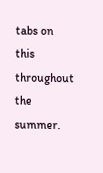tabs on this throughout the summer.